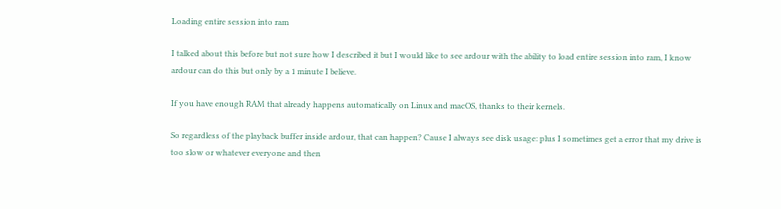Loading entire session into ram

I talked about this before but not sure how I described it but I would like to see ardour with the ability to load entire session into ram, I know ardour can do this but only by a 1 minute I believe.

If you have enough RAM that already happens automatically on Linux and macOS, thanks to their kernels.

So regardless of the playback buffer inside ardour, that can happen? Cause I always see disk usage: plus I sometimes get a error that my drive is too slow or whatever everyone and then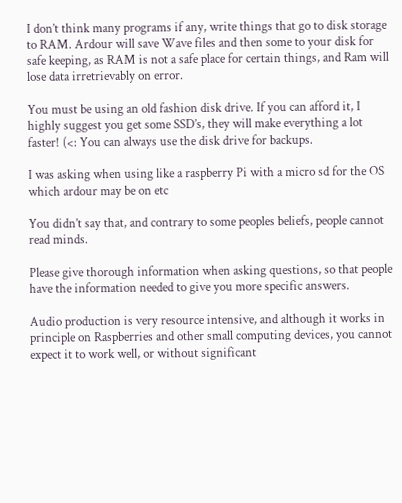I don’t think many programs if any, write things that go to disk storage to RAM. Ardour will save Wave files and then some to your disk for safe keeping, as RAM is not a safe place for certain things, and Ram will lose data irretrievably on error.

You must be using an old fashion disk drive. If you can afford it, I highly suggest you get some SSD’s, they will make everything a lot faster! (<: You can always use the disk drive for backups.

I was asking when using like a raspberry Pi with a micro sd for the OS which ardour may be on etc

You didn’t say that, and contrary to some peoples beliefs, people cannot read minds.

Please give thorough information when asking questions, so that people have the information needed to give you more specific answers.

Audio production is very resource intensive, and although it works in principle on Raspberries and other small computing devices, you cannot expect it to work well, or without significant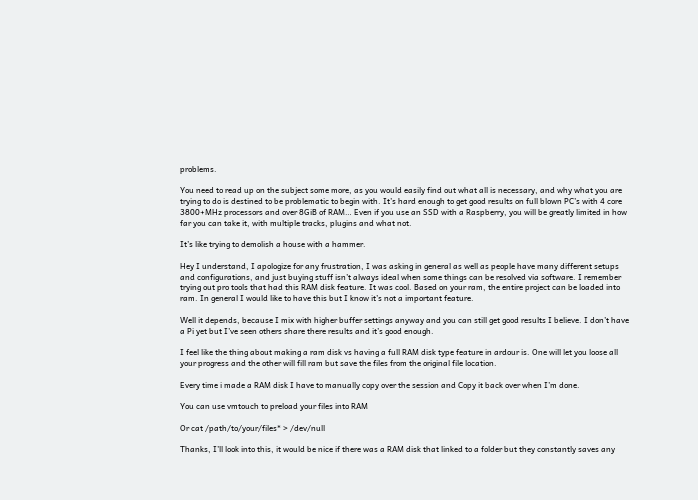problems.

You need to read up on the subject some more, as you would easily find out what all is necessary, and why what you are trying to do is destined to be problematic to begin with. It’s hard enough to get good results on full blown PC’s with 4 core 3800+MHz processors and over 8GiB of RAM… Even if you use an SSD with a Raspberry, you will be greatly limited in how far you can take it, with multiple tracks, plugins and what not.

It’s like trying to demolish a house with a hammer.

Hey I understand, I apologize for any frustration, I was asking in general as well as people have many different setups and configurations, and just buying stuff isn’t always ideal when some things can be resolved via software. I remember trying out pro tools that had this RAM disk feature. It was cool. Based on your ram, the entire project can be loaded into ram. In general I would like to have this but I know it’s not a important feature.

Well it depends, because I mix with higher buffer settings anyway and you can still get good results I believe. I don’t have a Pi yet but I’ve seen others share there results and it’s good enough.

I feel like the thing about making a ram disk vs having a full RAM disk type feature in ardour is. One will let you loose all your progress and the other will fill ram but save the files from the original file location.

Every time i made a RAM disk I have to manually copy over the session and Copy it back over when I’m done.

You can use vmtouch to preload your files into RAM

Or cat /path/to/your/files* > /dev/null

Thanks, I’ll look into this, it would be nice if there was a RAM disk that linked to a folder but they constantly saves any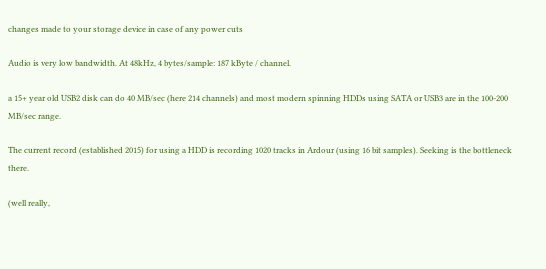changes made to your storage device in case of any power cuts

Audio is very low bandwidth. At 48kHz, 4 bytes/sample: 187 kByte / channel.

a 15+ year old USB2 disk can do 40 MB/sec (here 214 channels) and most modern spinning HDDs using SATA or USB3 are in the 100-200 MB/sec range.

The current record (established 2015) for using a HDD is recording 1020 tracks in Ardour (using 16 bit samples). Seeking is the bottleneck there.

(well really,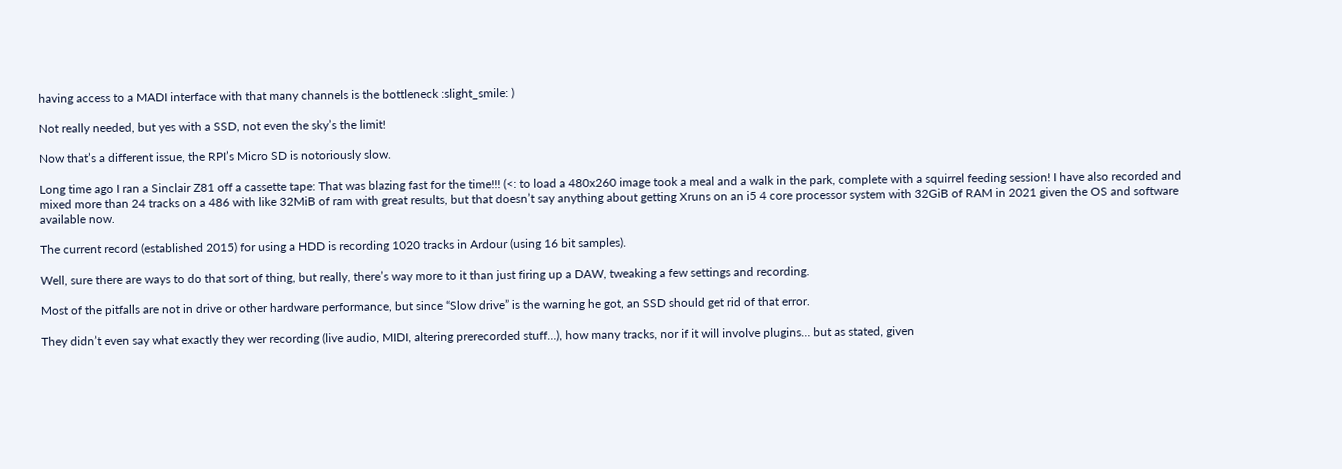having access to a MADI interface with that many channels is the bottleneck :slight_smile: )

Not really needed, but yes with a SSD, not even the sky’s the limit!

Now that’s a different issue, the RPI’s Micro SD is notoriously slow.

Long time ago I ran a Sinclair Z81 off a cassette tape: That was blazing fast for the time!!! (<: to load a 480x260 image took a meal and a walk in the park, complete with a squirrel feeding session! I have also recorded and mixed more than 24 tracks on a 486 with like 32MiB of ram with great results, but that doesn’t say anything about getting Xruns on an i5 4 core processor system with 32GiB of RAM in 2021 given the OS and software available now.

The current record (established 2015) for using a HDD is recording 1020 tracks in Ardour (using 16 bit samples).

Well, sure there are ways to do that sort of thing, but really, there’s way more to it than just firing up a DAW, tweaking a few settings and recording.

Most of the pitfalls are not in drive or other hardware performance, but since “Slow drive” is the warning he got, an SSD should get rid of that error.

They didn’t even say what exactly they wer recording (live audio, MIDI, altering prerecorded stuff…), how many tracks, nor if it will involve plugins… but as stated, given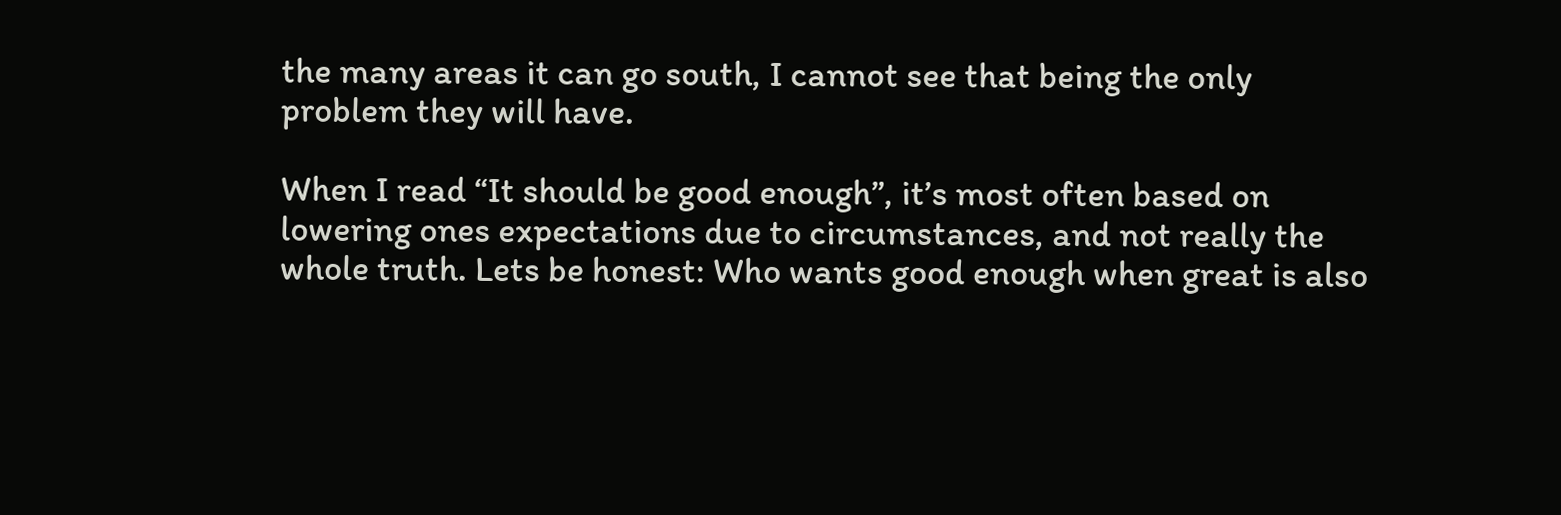the many areas it can go south, I cannot see that being the only problem they will have.

When I read “It should be good enough”, it’s most often based on lowering ones expectations due to circumstances, and not really the whole truth. Lets be honest: Who wants good enough when great is also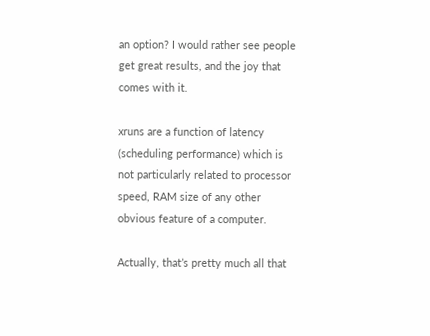an option? I would rather see people get great results, and the joy that comes with it.

xruns are a function of latency (scheduling performance) which is not particularly related to processor speed, RAM size of any other obvious feature of a computer.

Actually, that’s pretty much all that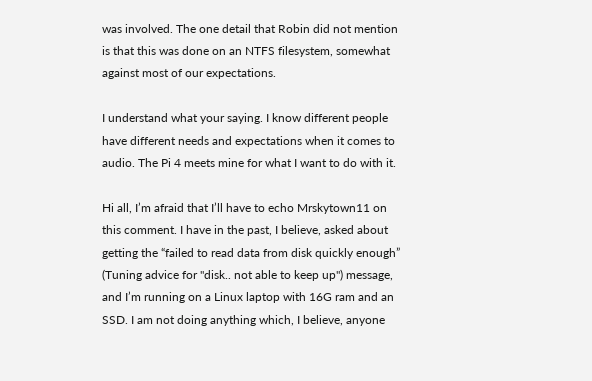was involved. The one detail that Robin did not mention is that this was done on an NTFS filesystem, somewhat against most of our expectations.

I understand what your saying. I know different people have different needs and expectations when it comes to audio. The Pi 4 meets mine for what I want to do with it.

Hi all, I’m afraid that I’ll have to echo Mrskytown11 on this comment. I have in the past, I believe, asked about getting the “failed to read data from disk quickly enough” (Tuning advice for "disk.. not able to keep up") message, and I’m running on a Linux laptop with 16G ram and an SSD. I am not doing anything which, I believe, anyone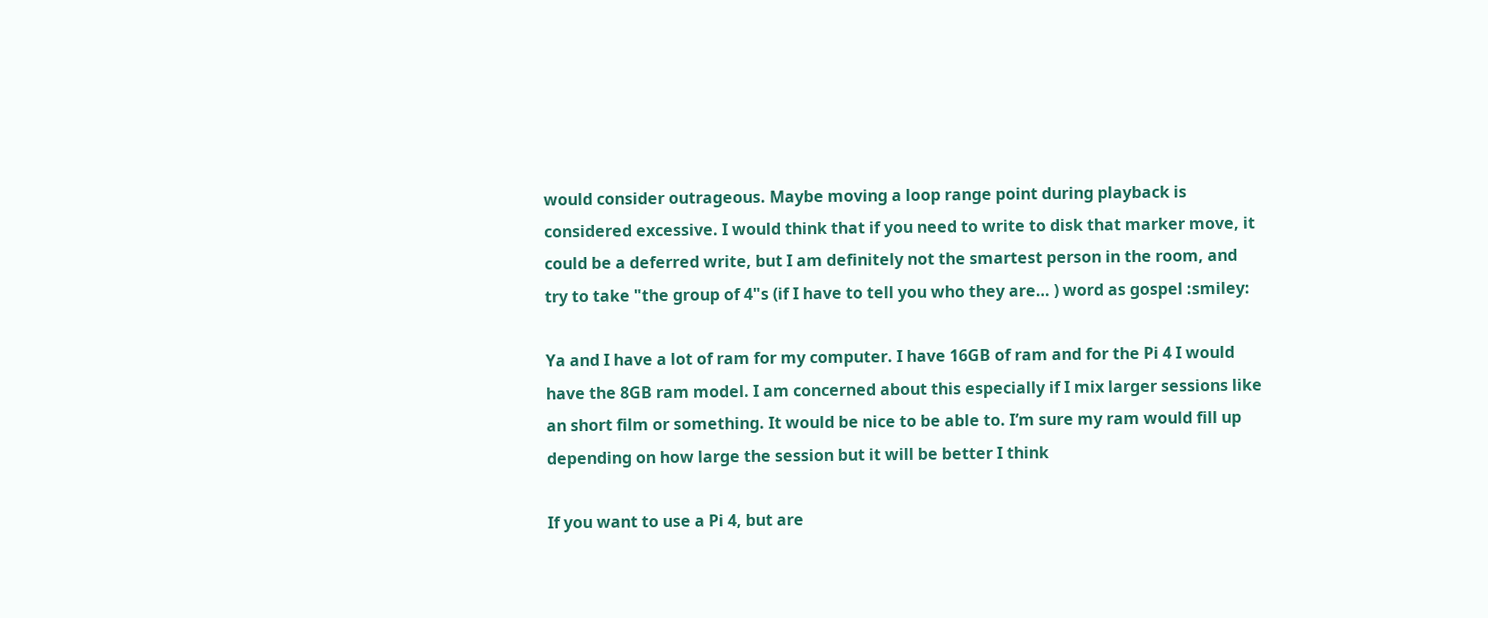would consider outrageous. Maybe moving a loop range point during playback is considered excessive. I would think that if you need to write to disk that marker move, it could be a deferred write, but I am definitely not the smartest person in the room, and try to take "the group of 4"s (if I have to tell you who they are… ) word as gospel :smiley:

Ya and I have a lot of ram for my computer. I have 16GB of ram and for the Pi 4 I would have the 8GB ram model. I am concerned about this especially if I mix larger sessions like an short film or something. It would be nice to be able to. I’m sure my ram would fill up depending on how large the session but it will be better I think

If you want to use a Pi 4, but are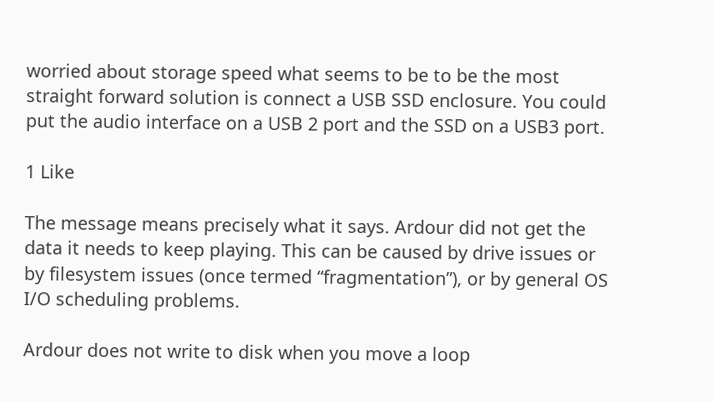worried about storage speed what seems to be to be the most straight forward solution is connect a USB SSD enclosure. You could put the audio interface on a USB 2 port and the SSD on a USB3 port.

1 Like

The message means precisely what it says. Ardour did not get the data it needs to keep playing. This can be caused by drive issues or by filesystem issues (once termed “fragmentation”), or by general OS I/O scheduling problems.

Ardour does not write to disk when you move a loop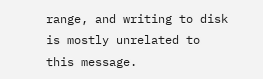range, and writing to disk is mostly unrelated to this message.